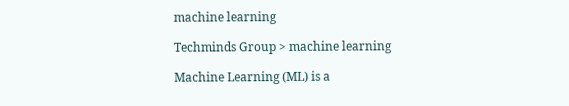machine learning

Techminds Group > machine learning

Machine Learning (ML) is a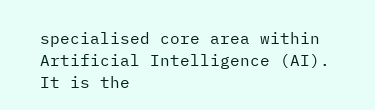specialised core area within Artificial Intelligence (AI). It is the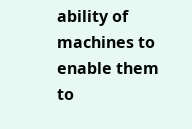ability of machines to enable them to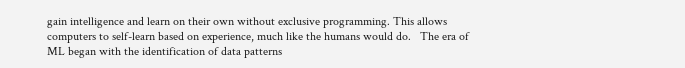gain intelligence and learn on their own without exclusive programming. This allows computers to self-learn based on experience, much like the humans would do.   The era of ML began with the identification of data patterns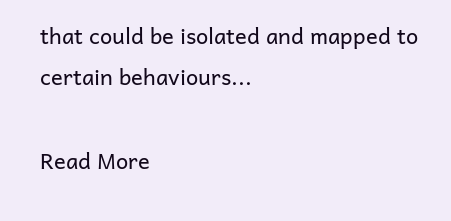that could be isolated and mapped to certain behaviours...

Read More